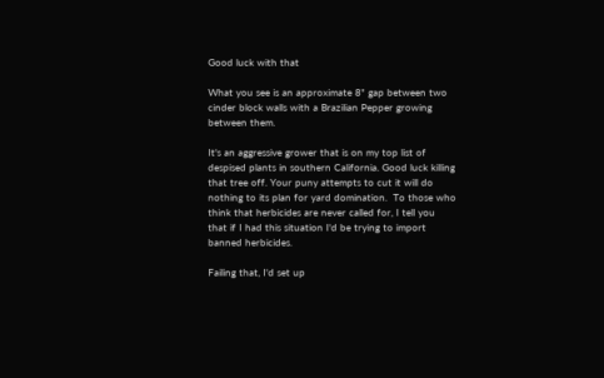Good luck with that

What you see is an approximate 8" gap between two cinder block walls with a Brazilian Pepper growing between them.

It's an aggressive grower that is on my top list of despised plants in southern California. Good luck killing that tree off. Your puny attempts to cut it will do nothing to its plan for yard domination.  To those who think that herbicides are never called for, I tell you that if I had this situation I'd be trying to import banned herbicides.

Failing that, I'd set up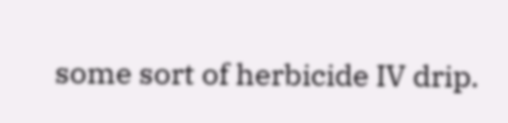some sort of herbicide IV drip.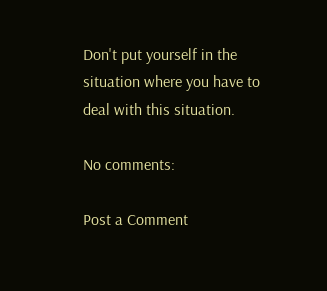Don't put yourself in the situation where you have to deal with this situation.

No comments:

Post a Comment